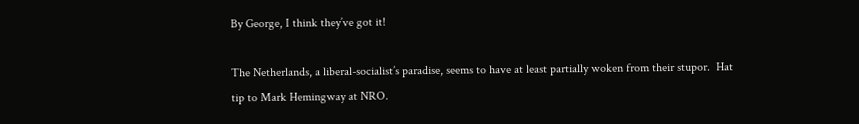By George, I think they’ve got it!

The Netherlands, a liberal-socialist’s paradise, seems to have at least partially woken from their stupor.  Hat tip to Mark Hemingway at NRO.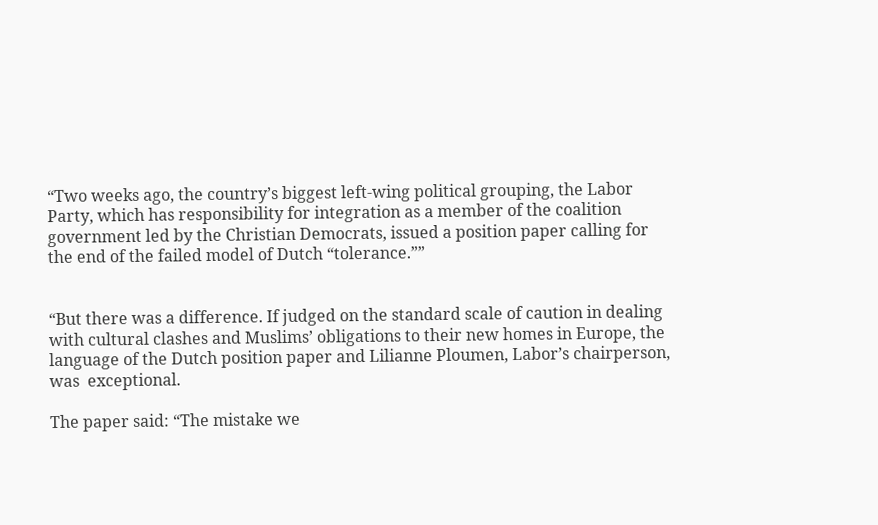“Two weeks ago, the country’s biggest left-wing political grouping, the Labor Party, which has responsibility for integration as a member of the coalition government led by the Christian Democrats, issued a position paper calling for the end of the failed model of Dutch “tolerance.””


“But there was a difference. If judged on the standard scale of caution in dealing with cultural clashes and Muslims’ obligations to their new homes in Europe, the language of the Dutch position paper and Lilianne Ploumen, Labor’s chairperson, was  exceptional.

The paper said: “The mistake we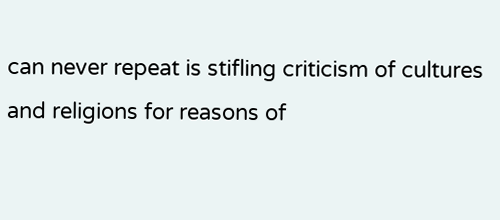can never repeat is stifling criticism of cultures and religions for reasons of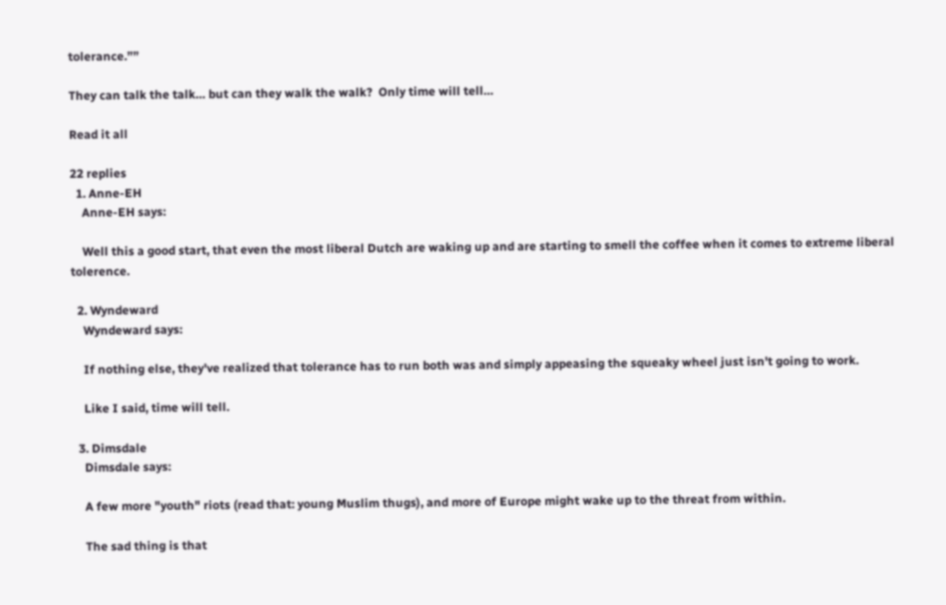tolerance.””

They can talk the talk… but can they walk the walk?  Only time will tell…

Read it all

22 replies
  1. Anne-EH
    Anne-EH says:

    Well this a good start, that even the most liberal Dutch are waking up and are starting to smell the coffee when it comes to extreme liberal tolerence.

  2. Wyndeward
    Wyndeward says:

    If nothing else, they've realized that tolerance has to run both was and simply appeasing the squeaky wheel just isn't going to work.

    Like I said, time will tell.

  3. Dimsdale
    Dimsdale says:

    A few more "youth" riots (read that: young Muslim thugs), and more of Europe might wake up to the threat from within.

    The sad thing is that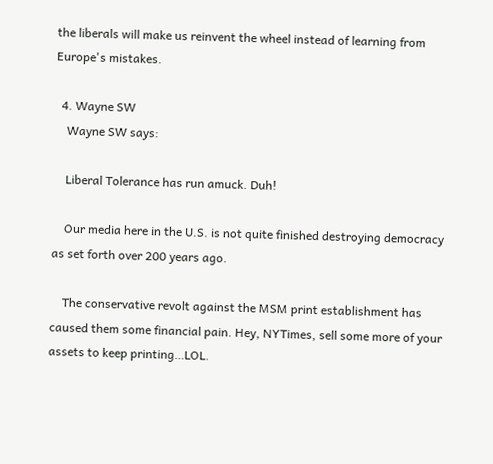the liberals will make us reinvent the wheel instead of learning from Europe's mistakes.

  4. Wayne SW
    Wayne SW says:

    Liberal Tolerance has run amuck. Duh!

    Our media here in the U.S. is not quite finished destroying democracy as set forth over 200 years ago.

    The conservative revolt against the MSM print establishment has caused them some financial pain. Hey, NYTimes, sell some more of your assets to keep printing…LOL.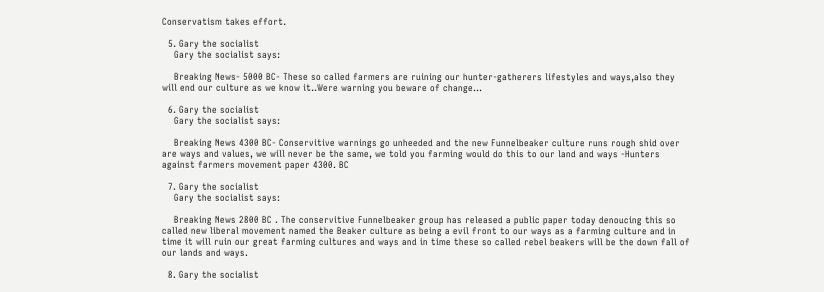Conservatism takes effort.

  5. Gary the socialist
    Gary the socialist says:

    Breaking News- 5000 BC- These so called farmers are ruining our hunter-gatherers lifestyles and ways,also they will end our culture as we know it..Were warning you beware of change…

  6. Gary the socialist
    Gary the socialist says:

    Breaking News 4300 BC- Conservitive warnings go unheeded and the new Funnelbeaker culture runs rough shid over are ways and values, we will never be the same, we told you farming would do this to our land and ways -Hunters against farmers movement paper 4300. BC

  7. Gary the socialist
    Gary the socialist says:

    Breaking News 2800 BC . The conservitive Funnelbeaker group has released a public paper today denoucing this so called new liberal movement named the Beaker culture as being a evil front to our ways as a farming culture and in time it will ruin our great farming cultures and ways and in time these so called rebel beakers will be the down fall of our lands and ways.

  8. Gary the socialist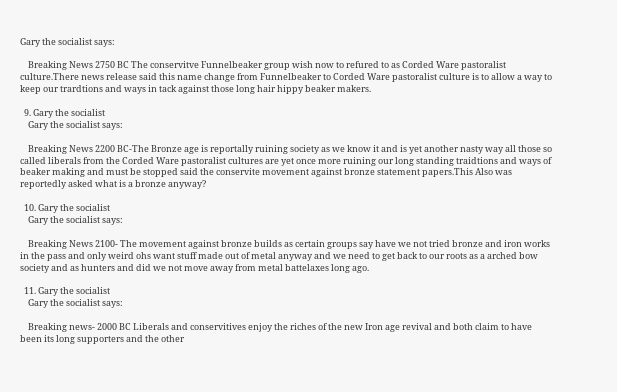Gary the socialist says:

    Breaking News 2750 BC The conservitve Funnelbeaker group wish now to refured to as Corded Ware pastoralist culture.There news release said this name change from Funnelbeaker to Corded Ware pastoralist culture is to allow a way to keep our trardtions and ways in tack against those long hair hippy beaker makers.

  9. Gary the socialist
    Gary the socialist says:

    Breaking News 2200 BC-The Bronze age is reportally ruining society as we know it and is yet another nasty way all those so called liberals from the Corded Ware pastoralist cultures are yet once more ruining our long standing traidtions and ways of beaker making and must be stopped said the conservite movement against bronze statement papers.This Also was reportedly asked what is a bronze anyway?

  10. Gary the socialist
    Gary the socialist says:

    Breaking News 2100- The movement against bronze builds as certain groups say have we not tried bronze and iron works in the pass and only weird ohs want stuff made out of metal anyway and we need to get back to our roots as a arched bow society and as hunters and did we not move away from metal battelaxes long ago.

  11. Gary the socialist
    Gary the socialist says:

    Breaking news- 2000 BC Liberals and conservitives enjoy the riches of the new Iron age revival and both claim to have been its long supporters and the other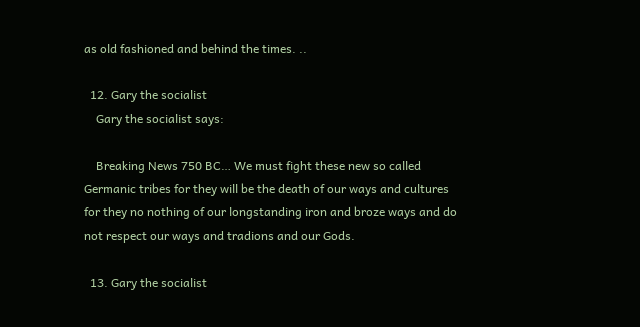as old fashioned and behind the times. ..

  12. Gary the socialist
    Gary the socialist says:

    Breaking News 750 BC… We must fight these new so called Germanic tribes for they will be the death of our ways and cultures for they no nothing of our longstanding iron and broze ways and do not respect our ways and tradions and our Gods.

  13. Gary the socialist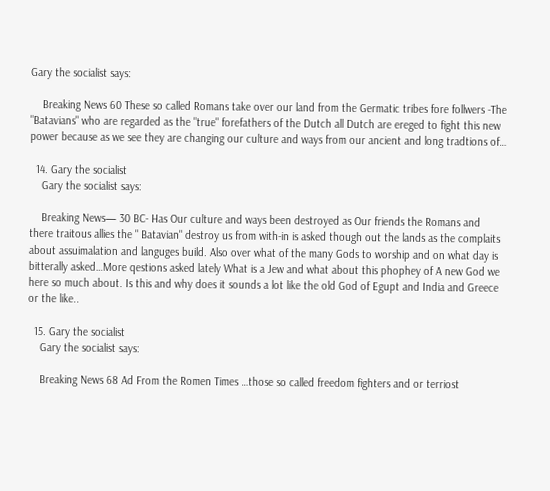Gary the socialist says:

    Breaking News 60 These so called Romans take over our land from the Germatic tribes fore follwers -The "Batavians" who are regarded as the "true" forefathers of the Dutch all Dutch are ereged to fight this new power because as we see they are changing our culture and ways from our ancient and long tradtions of…

  14. Gary the socialist
    Gary the socialist says:

    Breaking News— 30 BC- Has Our culture and ways been destroyed as Our friends the Romans and there traitous allies the " Batavian" destroy us from with-in is asked though out the lands as the complaits about assuimalation and languges build. Also over what of the many Gods to worship and on what day is bitterally asked…More qestions asked lately What is a Jew and what about this phophey of A new God we here so much about. Is this and why does it sounds a lot like the old God of Egupt and India and Greece or the like..

  15. Gary the socialist
    Gary the socialist says:

    Breaking News 68 Ad From the Romen Times …those so called freedom fighters and or terriost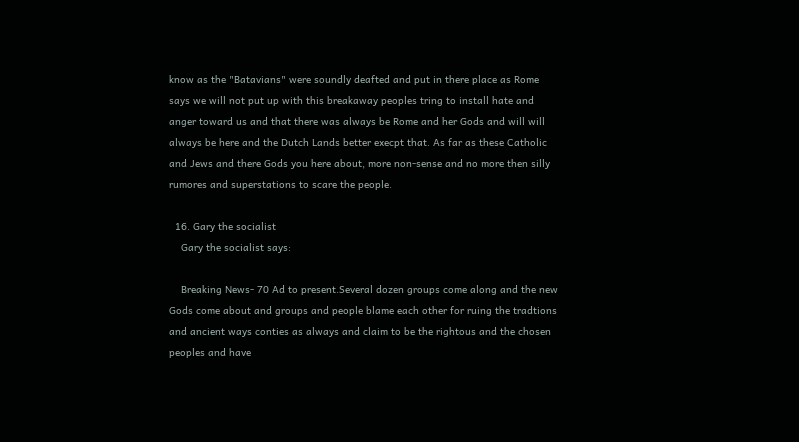know as the "Batavians" were soundly deafted and put in there place as Rome says we will not put up with this breakaway peoples tring to install hate and anger toward us and that there was always be Rome and her Gods and will will always be here and the Dutch Lands better execpt that. As far as these Catholic and Jews and there Gods you here about, more non-sense and no more then silly rumores and superstations to scare the people.

  16. Gary the socialist
    Gary the socialist says:

    Breaking News- 70 Ad to present.Several dozen groups come along and the new Gods come about and groups and people blame each other for ruing the tradtions and ancient ways conties as always and claim to be the rightous and the chosen peoples and have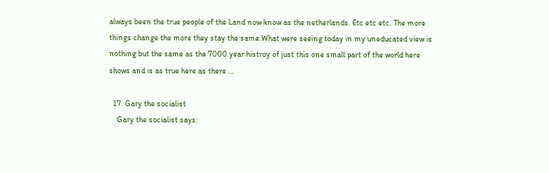always been the true people of the Land now know as the netherlands. Etc etc etc. The more things change the more they stay the same.What were seeing today in my uneducated view is nothing but the same as the 7000 year histroy of just this one small part of the world here shows and is as true here as there …

  17. Gary the socialist
    Gary the socialist says: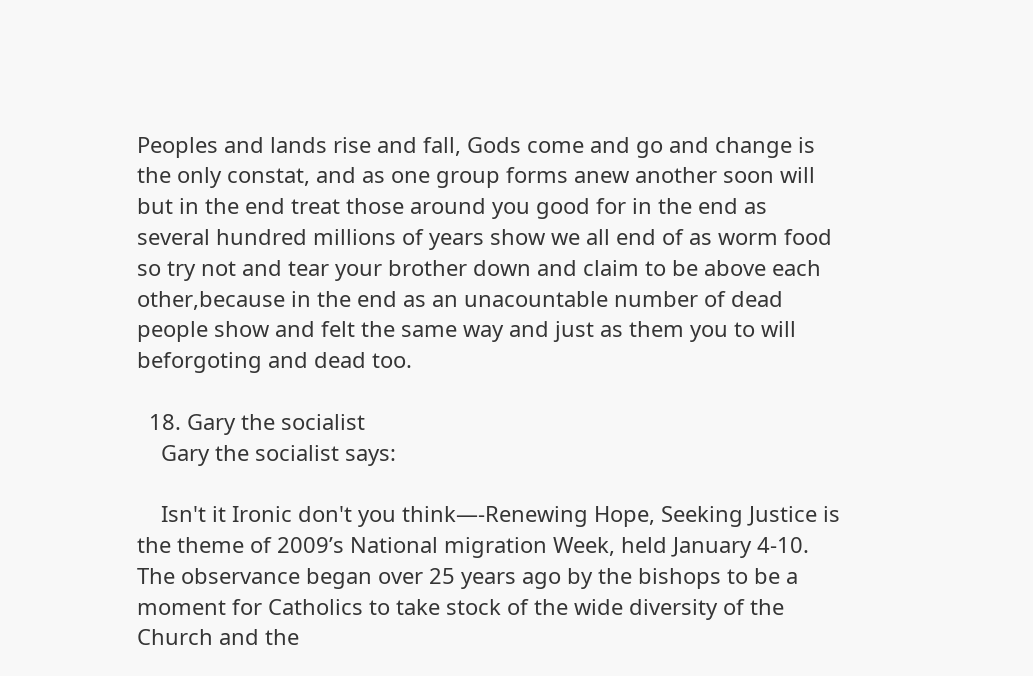Peoples and lands rise and fall, Gods come and go and change is the only constat, and as one group forms anew another soon will but in the end treat those around you good for in the end as several hundred millions of years show we all end of as worm food so try not and tear your brother down and claim to be above each other,because in the end as an unacountable number of dead people show and felt the same way and just as them you to will beforgoting and dead too.

  18. Gary the socialist
    Gary the socialist says:

    Isn't it Ironic don't you think—-Renewing Hope, Seeking Justice is the theme of 2009’s National migration Week, held January 4-10. The observance began over 25 years ago by the bishops to be a moment for Catholics to take stock of the wide diversity of the Church and the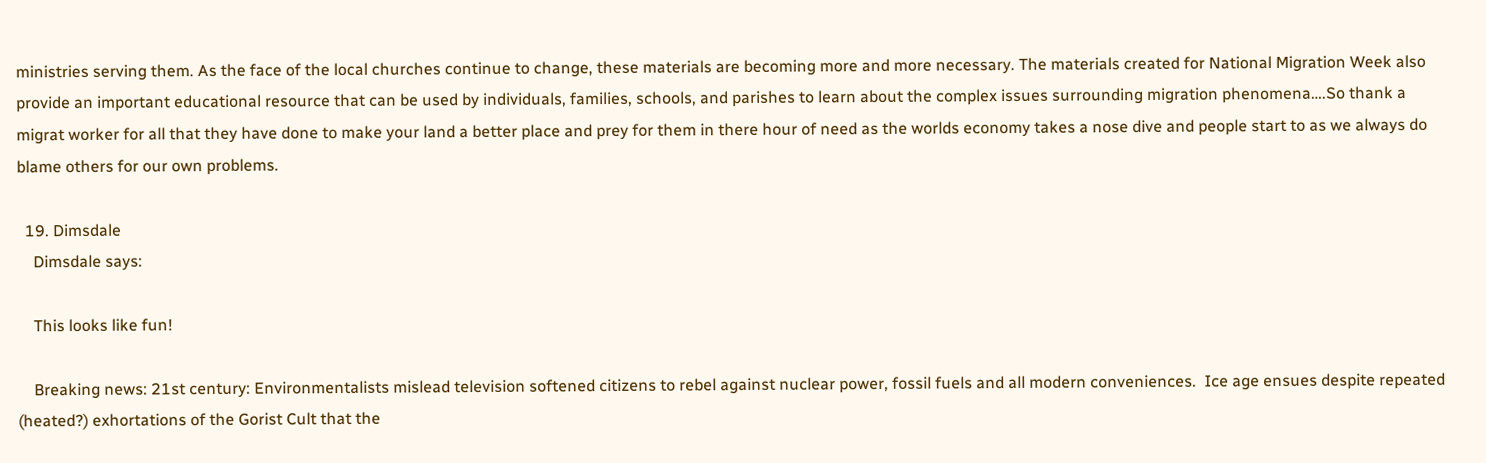ministries serving them. As the face of the local churches continue to change, these materials are becoming more and more necessary. The materials created for National Migration Week also provide an important educational resource that can be used by individuals, families, schools, and parishes to learn about the complex issues surrounding migration phenomena….So thank a migrat worker for all that they have done to make your land a better place and prey for them in there hour of need as the worlds economy takes a nose dive and people start to as we always do blame others for our own problems.

  19. Dimsdale
    Dimsdale says:

    This looks like fun!

    Breaking news: 21st century: Environmentalists mislead television softened citizens to rebel against nuclear power, fossil fuels and all modern conveniences.  Ice age ensues despite repeated (heated?) exhortations of the Gorist Cult that the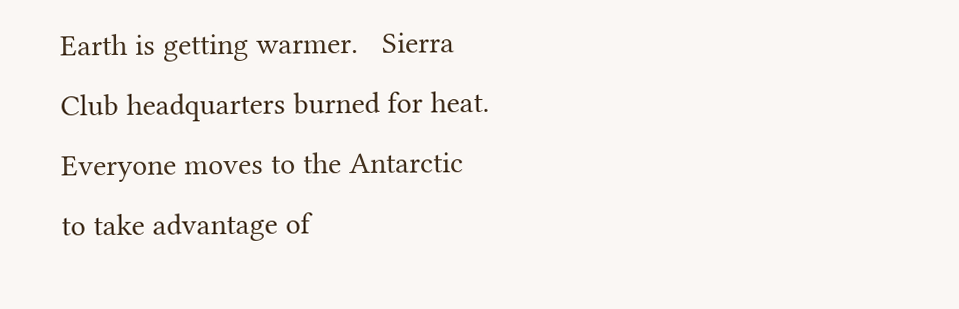Earth is getting warmer.   Sierra Club headquarters burned for heat.  Everyone moves to the Antarctic to take advantage of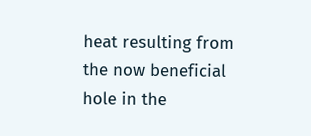heat resulting from the now beneficial hole in the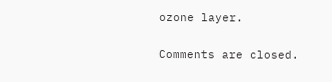ozone layer.

Comments are closed.